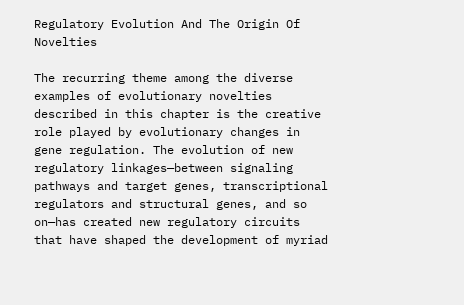Regulatory Evolution And The Origin Of Novelties

The recurring theme among the diverse examples of evolutionary novelties described in this chapter is the creative role played by evolutionary changes in gene regulation. The evolution of new regulatory linkages—between signaling pathways and target genes, transcriptional regulators and structural genes, and so on—has created new regulatory circuits that have shaped the development of myriad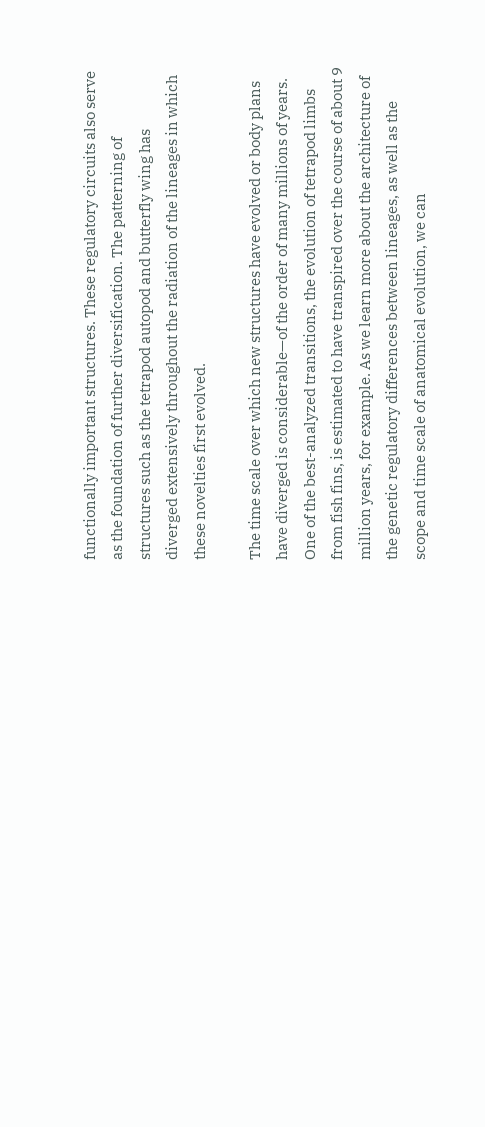functionally important structures. These regulatory circuits also serve as the foundation of further diversification. The patterning of structures such as the tetrapod autopod and butterfly wing has diverged extensively throughout the radiation of the lineages in which these novelties first evolved.

The time scale over which new structures have evolved or body plans have diverged is considerable—of the order of many millions of years. One of the best-analyzed transitions, the evolution of tetrapod limbs from fish fins, is estimated to have transpired over the course of about 9 million years, for example. As we learn more about the architecture of the genetic regulatory differences between lineages, as well as the scope and time scale of anatomical evolution, we can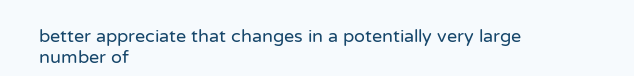better appreciate that changes in a potentially very large number of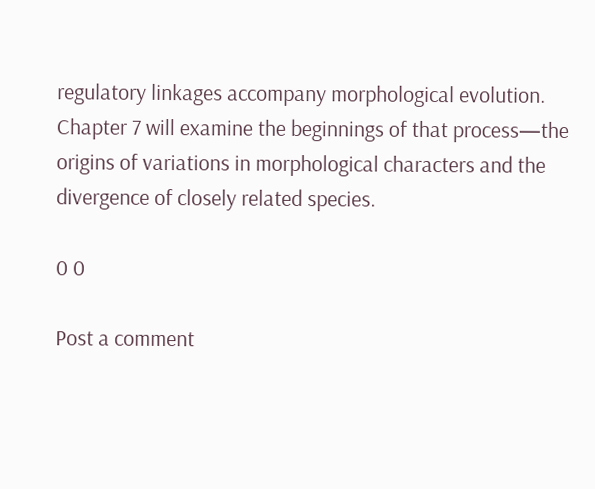regulatory linkages accompany morphological evolution. Chapter 7 will examine the beginnings of that process—the origins of variations in morphological characters and the divergence of closely related species.

0 0

Post a comment